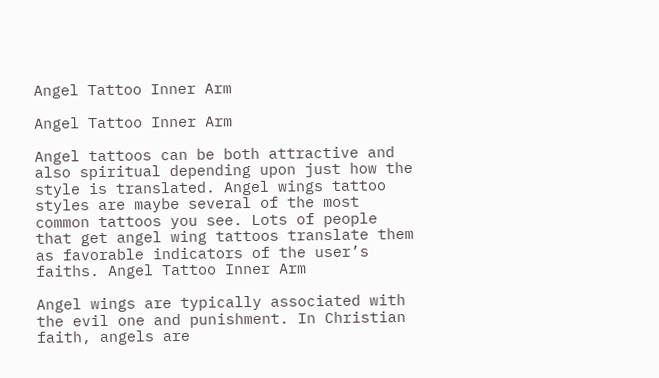Angel Tattoo Inner Arm

Angel Tattoo Inner Arm

Angel tattoos can be both attractive and also spiritual depending upon just how the style is translated. Angel wings tattoo styles are maybe several of the most common tattoos you see. Lots of people that get angel wing tattoos translate them as favorable indicators of the user’s faiths. Angel Tattoo Inner Arm

Angel wings are typically associated with the evil one and punishment. In Christian faith, angels are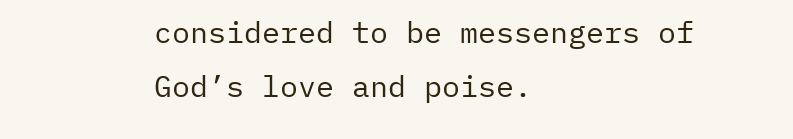considered to be messengers of God’s love and poise.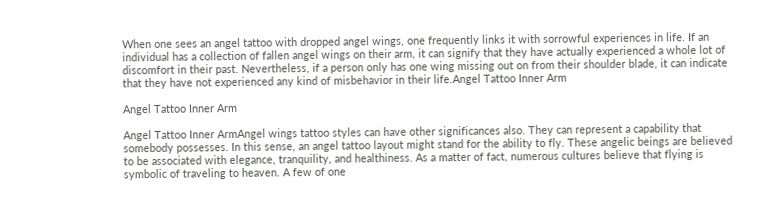When one sees an angel tattoo with dropped angel wings, one frequently links it with sorrowful experiences in life. If an individual has a collection of fallen angel wings on their arm, it can signify that they have actually experienced a whole lot of discomfort in their past. Nevertheless, if a person only has one wing missing out on from their shoulder blade, it can indicate that they have not experienced any kind of misbehavior in their life.Angel Tattoo Inner Arm

Angel Tattoo Inner Arm

Angel Tattoo Inner ArmAngel wings tattoo styles can have other significances also. They can represent a capability that somebody possesses. In this sense, an angel tattoo layout might stand for the ability to fly. These angelic beings are believed to be associated with elegance, tranquility, and healthiness. As a matter of fact, numerous cultures believe that flying is symbolic of traveling to heaven. A few of one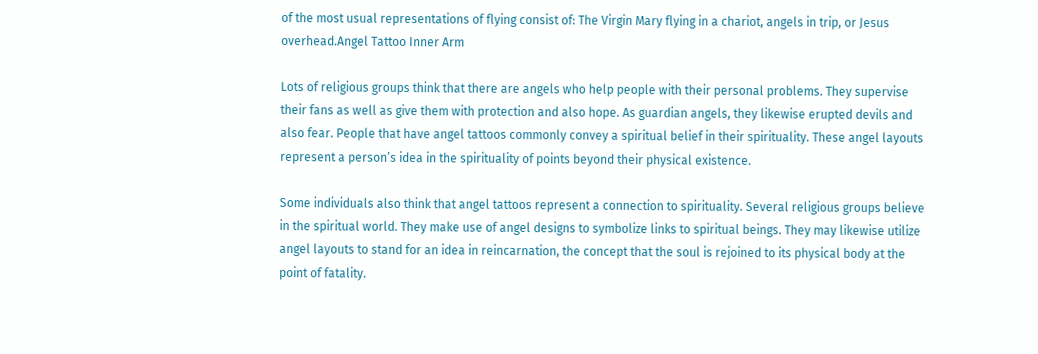of the most usual representations of flying consist of: The Virgin Mary flying in a chariot, angels in trip, or Jesus overhead.Angel Tattoo Inner Arm

Lots of religious groups think that there are angels who help people with their personal problems. They supervise their fans as well as give them with protection and also hope. As guardian angels, they likewise erupted devils and also fear. People that have angel tattoos commonly convey a spiritual belief in their spirituality. These angel layouts represent a person’s idea in the spirituality of points beyond their physical existence.

Some individuals also think that angel tattoos represent a connection to spirituality. Several religious groups believe in the spiritual world. They make use of angel designs to symbolize links to spiritual beings. They may likewise utilize angel layouts to stand for an idea in reincarnation, the concept that the soul is rejoined to its physical body at the point of fatality.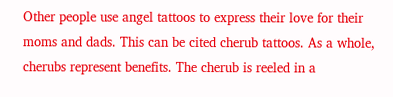Other people use angel tattoos to express their love for their moms and dads. This can be cited cherub tattoos. As a whole, cherubs represent benefits. The cherub is reeled in a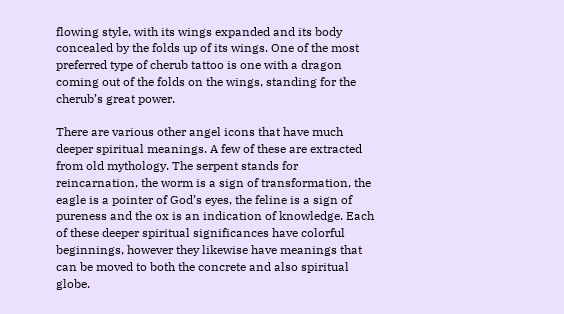flowing style, with its wings expanded and its body concealed by the folds up of its wings. One of the most preferred type of cherub tattoo is one with a dragon coming out of the folds on the wings, standing for the cherub’s great power.

There are various other angel icons that have much deeper spiritual meanings. A few of these are extracted from old mythology. The serpent stands for reincarnation, the worm is a sign of transformation, the eagle is a pointer of God’s eyes, the feline is a sign of pureness and the ox is an indication of knowledge. Each of these deeper spiritual significances have colorful beginnings, however they likewise have meanings that can be moved to both the concrete and also spiritual globe.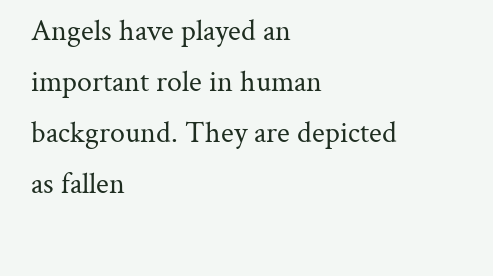Angels have played an important role in human background. They are depicted as fallen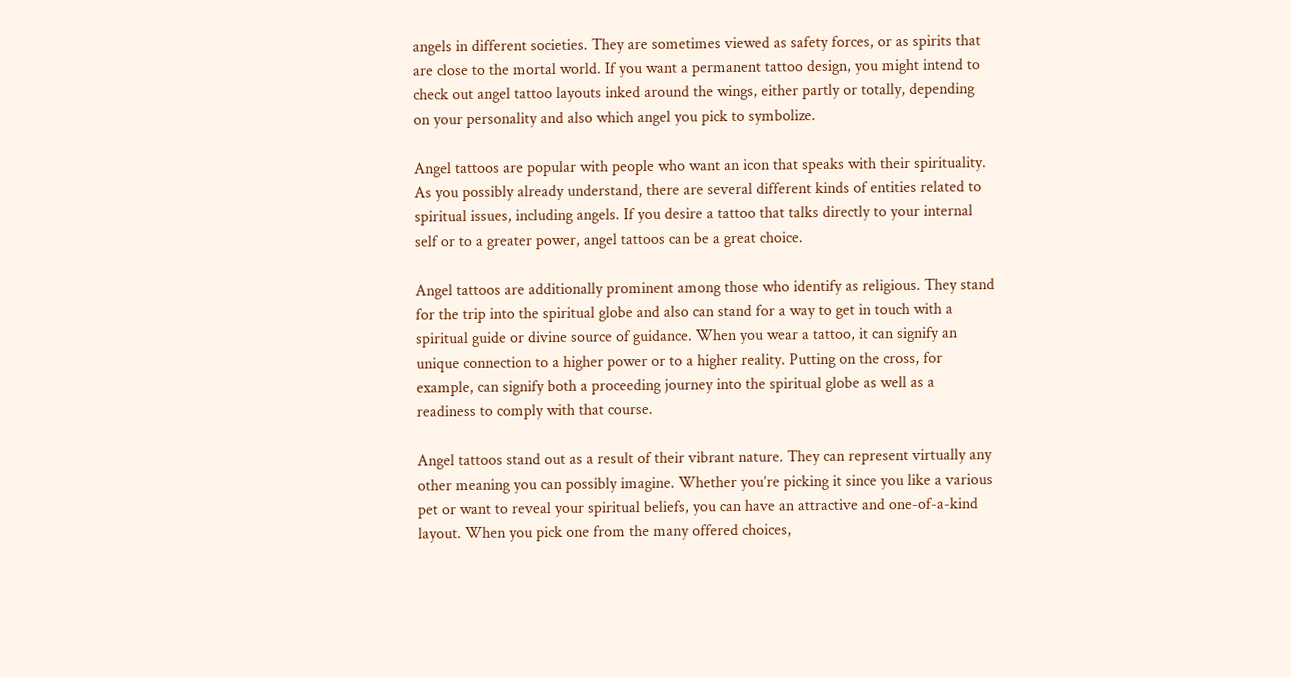angels in different societies. They are sometimes viewed as safety forces, or as spirits that are close to the mortal world. If you want a permanent tattoo design, you might intend to check out angel tattoo layouts inked around the wings, either partly or totally, depending on your personality and also which angel you pick to symbolize.

Angel tattoos are popular with people who want an icon that speaks with their spirituality. As you possibly already understand, there are several different kinds of entities related to spiritual issues, including angels. If you desire a tattoo that talks directly to your internal self or to a greater power, angel tattoos can be a great choice.

Angel tattoos are additionally prominent among those who identify as religious. They stand for the trip into the spiritual globe and also can stand for a way to get in touch with a spiritual guide or divine source of guidance. When you wear a tattoo, it can signify an unique connection to a higher power or to a higher reality. Putting on the cross, for example, can signify both a proceeding journey into the spiritual globe as well as a readiness to comply with that course.

Angel tattoos stand out as a result of their vibrant nature. They can represent virtually any other meaning you can possibly imagine. Whether you’re picking it since you like a various pet or want to reveal your spiritual beliefs, you can have an attractive and one-of-a-kind layout. When you pick one from the many offered choices,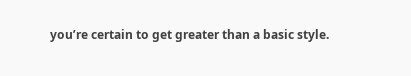you’re certain to get greater than a basic style.